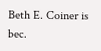Beth E. Coiner is bec.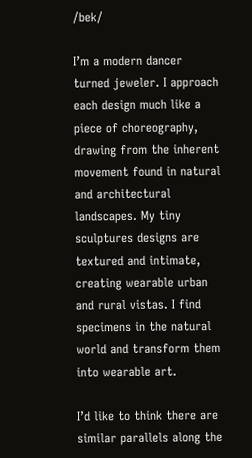/bek/

I’m a modern dancer turned jeweler. I approach each design much like a piece of choreography, drawing from the inherent movement found in natural and architectural landscapes. My tiny sculptures designs are textured and intimate, creating wearable urban and rural vistas. I find specimens in the natural world and transform them into wearable art.

I’d like to think there are similar parallels along the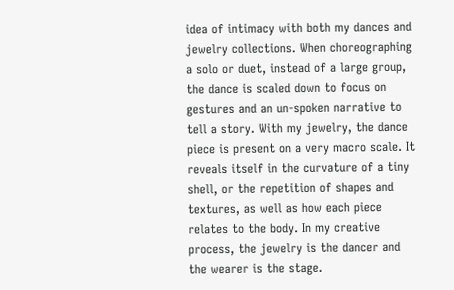idea of intimacy with both my dances and jewelry collections. When choreographing a solo or duet, instead of a large group, the dance is scaled down to focus on gestures and an un-spoken narrative to tell a story. With my jewelry, the dance piece is present on a very macro scale. It reveals itself in the curvature of a tiny shell, or the repetition of shapes and textures, as well as how each piece relates to the body. In my creative process, the jewelry is the dancer and the wearer is the stage.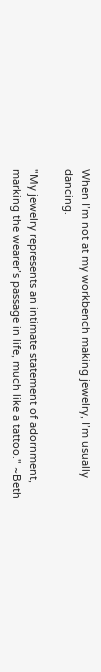When I’m not at my workbench making jewelry, I’m usually dancing.

"My jewelry represents an intimate statement of adornment, marking the wearer’s passage in life, much like a tattoo." ~Beth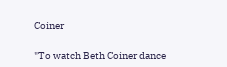Coiner

"To watch Beth Coiner dance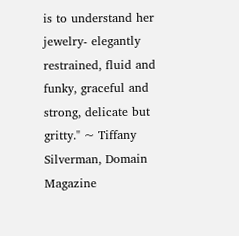is to understand her jewelry- elegantly restrained, fluid and funky, graceful and strong, delicate but gritty." ~ Tiffany Silverman, Domain Magazine